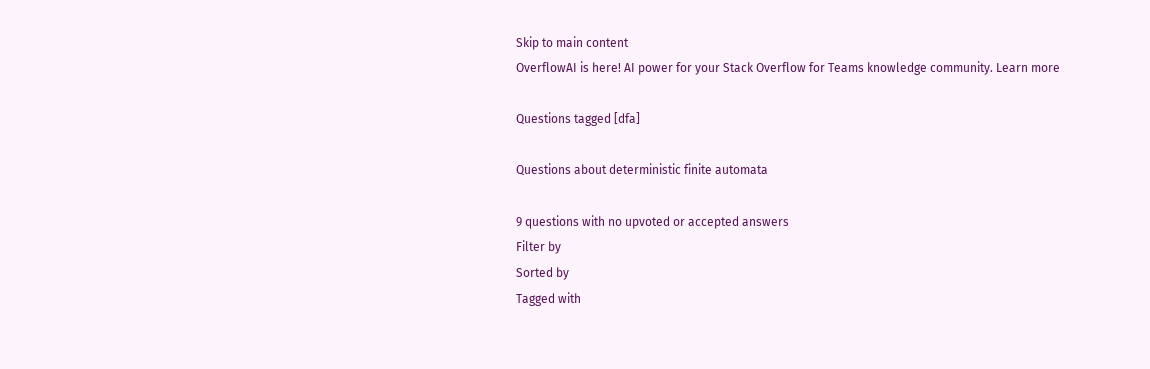Skip to main content
OverflowAI is here! AI power for your Stack Overflow for Teams knowledge community. Learn more

Questions tagged [dfa]

Questions about deterministic finite automata

9 questions with no upvoted or accepted answers
Filter by
Sorted by
Tagged with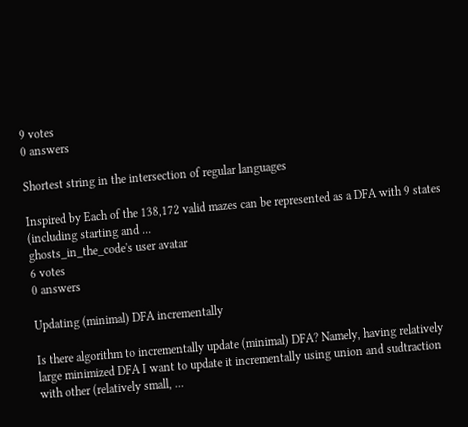9 votes
0 answers

Shortest string in the intersection of regular languages

Inspired by Each of the 138,172 valid mazes can be represented as a DFA with 9 states (including starting and ...
ghosts_in_the_code's user avatar
6 votes
0 answers

Updating (minimal) DFA incrementally

Is there algorithm to incrementally update (minimal) DFA? Namely, having relatively large minimized DFA I want to update it incrementally using union and sudtraction with other (relatively small, ...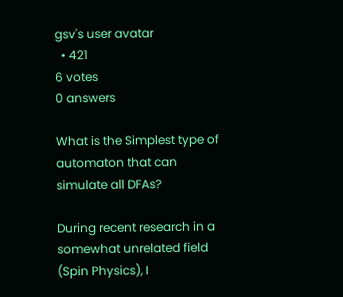gsv's user avatar
  • 421
6 votes
0 answers

What is the Simplest type of automaton that can simulate all DFAs?

During recent research in a somewhat unrelated field (Spin Physics), I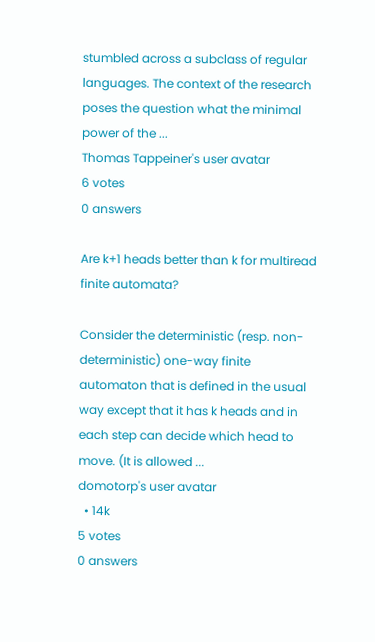stumbled across a subclass of regular languages. The context of the research poses the question what the minimal power of the ...
Thomas Tappeiner's user avatar
6 votes
0 answers

Are k+1 heads better than k for multiread finite automata?

Consider the deterministic (resp. non-deterministic) one-way finite automaton that is defined in the usual way except that it has k heads and in each step can decide which head to move. (It is allowed ...
domotorp's user avatar
  • 14k
5 votes
0 answers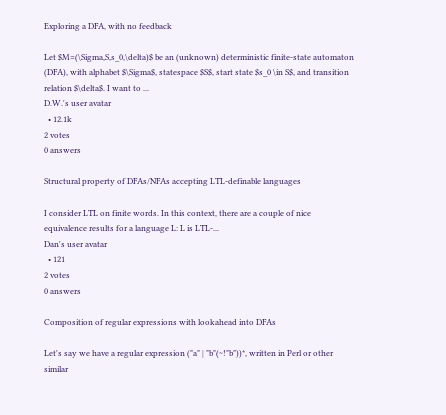Exploring a DFA, with no feedback

Let $M=(\Sigma,S,s_0,\delta)$ be an (unknown) deterministic finite-state automaton (DFA), with alphabet $\Sigma$, statespace $S$, start state $s_0 \in S$, and transition relation $\delta$. I want to ...
D.W.'s user avatar
  • 12.1k
2 votes
0 answers

Structural property of DFAs/NFAs accepting LTL-definable languages

I consider LTL on finite words. In this context, there are a couple of nice equivalence results for a language L: L is LTL-...
Dan's user avatar
  • 121
2 votes
0 answers

Composition of regular expressions with lookahead into DFAs

Let's say we have a regular expression ("a" | "b"(~!"b"))*, written in Perl or other similar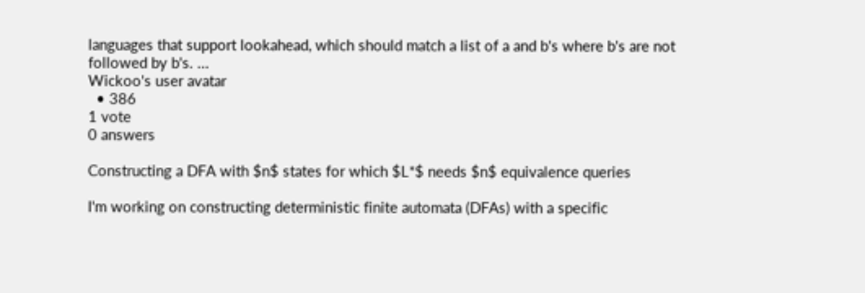languages that support lookahead, which should match a list of a and b's where b's are not followed by b's. ...
Wickoo's user avatar
  • 386
1 vote
0 answers

Constructing a DFA with $n$ states for which $L*$ needs $n$ equivalence queries

I'm working on constructing deterministic finite automata (DFAs) with a specific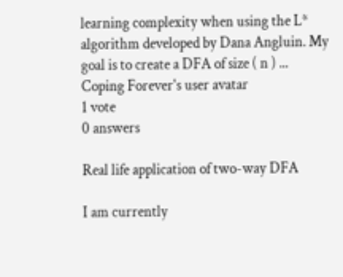learning complexity when using the L* algorithm developed by Dana Angluin. My goal is to create a DFA of size ( n ) ...
Coping Forever's user avatar
1 vote
0 answers

Real life application of two-way DFA

I am currently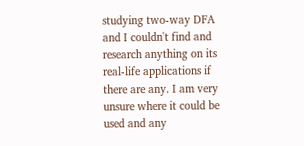studying two-way DFA and I couldn't find and research anything on its real-life applications if there are any. I am very unsure where it could be used and any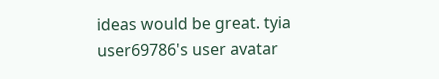ideas would be great. tyia
user69786's user avatar